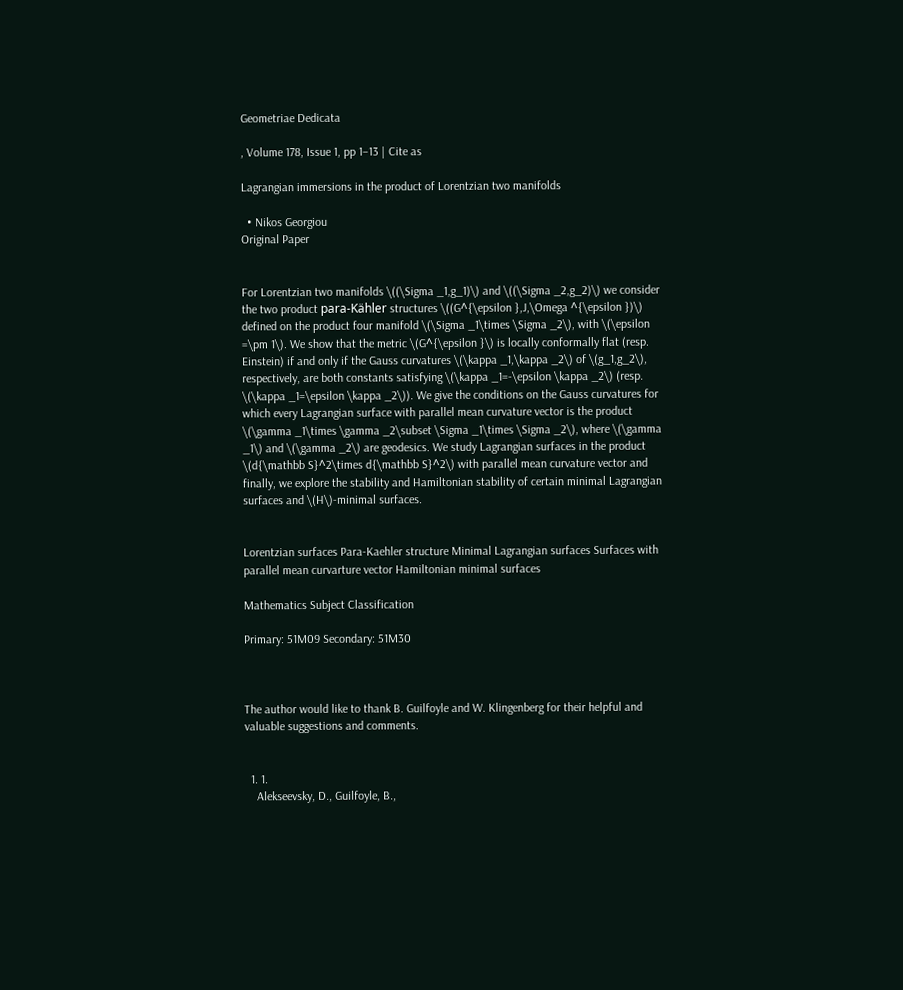Geometriae Dedicata

, Volume 178, Issue 1, pp 1–13 | Cite as

Lagrangian immersions in the product of Lorentzian two manifolds

  • Nikos Georgiou
Original Paper


For Lorentzian two manifolds \((\Sigma _1,g_1)\) and \((\Sigma _2,g_2)\) we consider the two product para-Kähler structures \((G^{\epsilon },J,\Omega ^{\epsilon })\) defined on the product four manifold \(\Sigma _1\times \Sigma _2\), with \(\epsilon =\pm 1\). We show that the metric \(G^{\epsilon }\) is locally conformally flat (resp. Einstein) if and only if the Gauss curvatures \(\kappa _1,\kappa _2\) of \(g_1,g_2\), respectively, are both constants satisfying \(\kappa _1=-\epsilon \kappa _2\) (resp. \(\kappa _1=\epsilon \kappa _2\)). We give the conditions on the Gauss curvatures for which every Lagrangian surface with parallel mean curvature vector is the product \(\gamma _1\times \gamma _2\subset \Sigma _1\times \Sigma _2\), where \(\gamma _1\) and \(\gamma _2\) are geodesics. We study Lagrangian surfaces in the product \(d{\mathbb S}^2\times d{\mathbb S}^2\) with parallel mean curvature vector and finally, we explore the stability and Hamiltonian stability of certain minimal Lagrangian surfaces and \(H\)-minimal surfaces.


Lorentzian surfaces Para-Kaehler structure Minimal Lagrangian surfaces Surfaces with parallel mean curvarture vector Hamiltonian minimal surfaces

Mathematics Subject Classification

Primary: 51M09 Secondary: 51M30



The author would like to thank B. Guilfoyle and W. Klingenberg for their helpful and valuable suggestions and comments.


  1. 1.
    Alekseevsky, D., Guilfoyle, B.,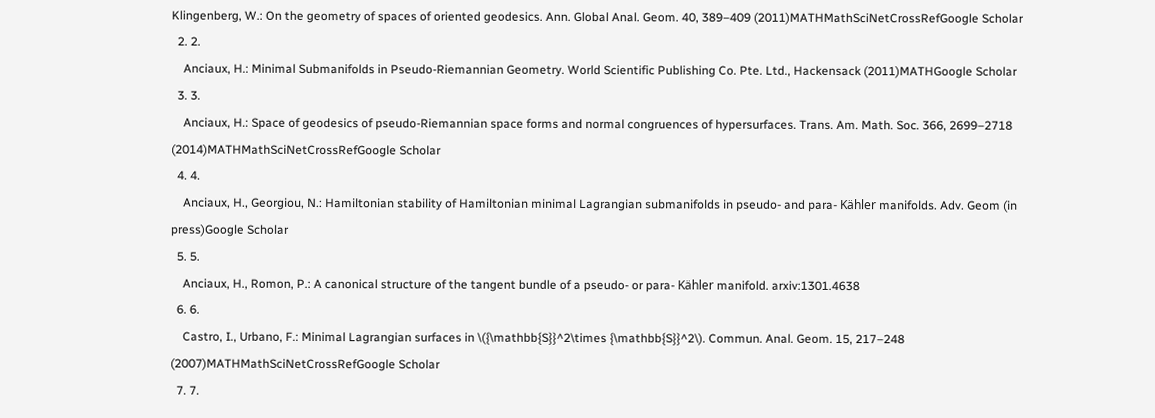Klingenberg, W.: On the geometry of spaces of oriented geodesics. Ann. Global Anal. Geom. 40, 389–409 (2011)MATHMathSciNetCrossRefGoogle Scholar
  2. 2.
    Anciaux, H.: Minimal Submanifolds in Pseudo-Riemannian Geometry. World Scientific Publishing Co. Pte. Ltd., Hackensack (2011)MATHGoogle Scholar
  3. 3.
    Anciaux, H.: Space of geodesics of pseudo-Riemannian space forms and normal congruences of hypersurfaces. Trans. Am. Math. Soc. 366, 2699–2718 (2014)MATHMathSciNetCrossRefGoogle Scholar
  4. 4.
    Anciaux, H., Georgiou, N.: Hamiltonian stability of Hamiltonian minimal Lagrangian submanifolds in pseudo- and para- Kähler manifolds. Adv. Geom (in press)Google Scholar
  5. 5.
    Anciaux, H., Romon, P.: A canonical structure of the tangent bundle of a pseudo- or para- Kähler manifold. arxiv:1301.4638
  6. 6.
    Castro, I., Urbano, F.: Minimal Lagrangian surfaces in \({\mathbb{S}}^2\times {\mathbb{S}}^2\). Commun. Anal. Geom. 15, 217–248 (2007)MATHMathSciNetCrossRefGoogle Scholar
  7. 7.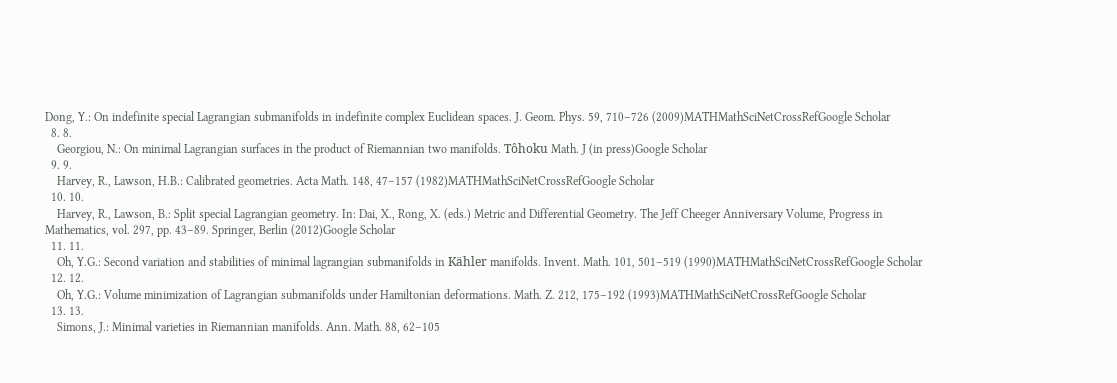Dong, Y.: On indefinite special Lagrangian submanifolds in indefinite complex Euclidean spaces. J. Geom. Phys. 59, 710–726 (2009)MATHMathSciNetCrossRefGoogle Scholar
  8. 8.
    Georgiou, N.: On minimal Lagrangian surfaces in the product of Riemannian two manifolds. Tôhoku Math. J (in press)Google Scholar
  9. 9.
    Harvey, R., Lawson, H.B.: Calibrated geometries. Acta Math. 148, 47–157 (1982)MATHMathSciNetCrossRefGoogle Scholar
  10. 10.
    Harvey, R., Lawson, B.: Split special Lagrangian geometry. In: Dai, X., Rong, X. (eds.) Metric and Differential Geometry. The Jeff Cheeger Anniversary Volume, Progress in Mathematics, vol. 297, pp. 43–89. Springer, Berlin (2012)Google Scholar
  11. 11.
    Oh, Y.G.: Second variation and stabilities of minimal lagrangian submanifolds in Kähler manifolds. Invent. Math. 101, 501–519 (1990)MATHMathSciNetCrossRefGoogle Scholar
  12. 12.
    Oh, Y.G.: Volume minimization of Lagrangian submanifolds under Hamiltonian deformations. Math. Z. 212, 175–192 (1993)MATHMathSciNetCrossRefGoogle Scholar
  13. 13.
    Simons, J.: Minimal varieties in Riemannian manifolds. Ann. Math. 88, 62–105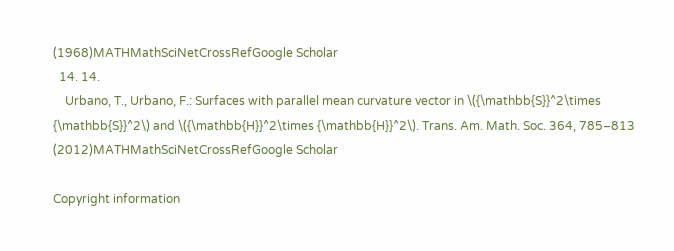(1968)MATHMathSciNetCrossRefGoogle Scholar
  14. 14.
    Urbano, T., Urbano, F.: Surfaces with parallel mean curvature vector in \({\mathbb{S}}^2\times {\mathbb{S}}^2\) and \({\mathbb{H}}^2\times {\mathbb{H}}^2\). Trans. Am. Math. Soc. 364, 785–813 (2012)MATHMathSciNetCrossRefGoogle Scholar

Copyright information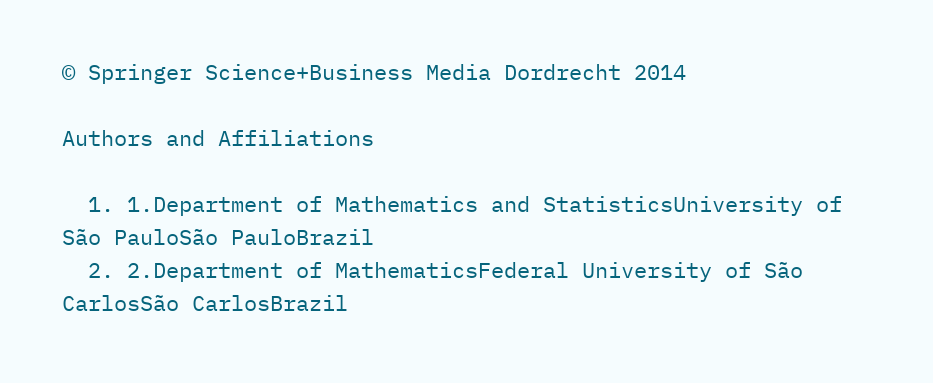© Springer Science+Business Media Dordrecht 2014

Authors and Affiliations

  1. 1.Department of Mathematics and StatisticsUniversity of São PauloSão PauloBrazil
  2. 2.Department of MathematicsFederal University of São CarlosSão CarlosBrazil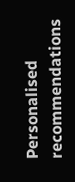Personalised recommendations